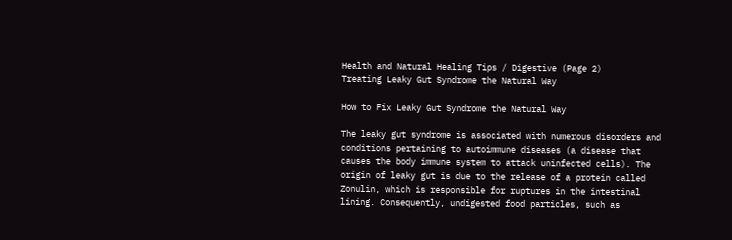Health and Natural Healing Tips / Digestive (Page 2)
Treating Leaky Gut Syndrome the Natural Way

How to Fix Leaky Gut Syndrome the Natural Way

The leaky gut syndrome is associated with numerous disorders and conditions pertaining to autoimmune diseases (a disease that causes the body immune system to attack uninfected cells). The origin of leaky gut is due to the release of a protein called Zonulin, which is responsible for ruptures in the intestinal lining. Consequently, undigested food particles, such as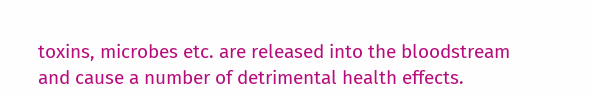toxins, microbes etc. are released into the bloodstream and cause a number of detrimental health effects.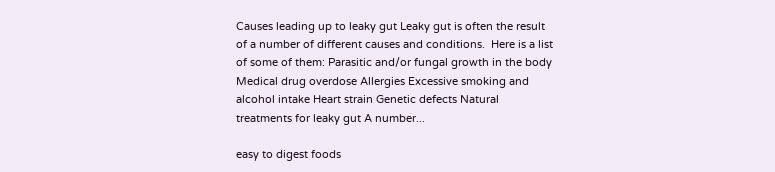Causes leading up to leaky gut Leaky gut is often the result of a number of different causes and conditions.  Here is a list of some of them: Parasitic and/or fungal growth in the body Medical drug overdose Allergies Excessive smoking and alcohol intake Heart strain Genetic defects Natural treatments for leaky gut A number...

easy to digest foods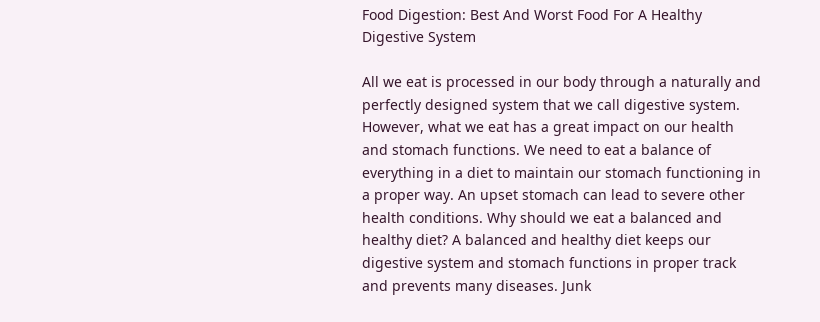Food Digestion: Best And Worst Food For A Healthy Digestive System

All we eat is processed in our body through a naturally and perfectly designed system that we call digestive system. However, what we eat has a great impact on our health and stomach functions. We need to eat a balance of everything in a diet to maintain our stomach functioning in a proper way. An upset stomach can lead to severe other health conditions. Why should we eat a balanced and healthy diet? A balanced and healthy diet keeps our digestive system and stomach functions in proper track and prevents many diseases. Junk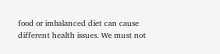food or imbalanced diet can cause different health issues. We must not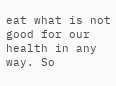eat what is not good for our health in any way. So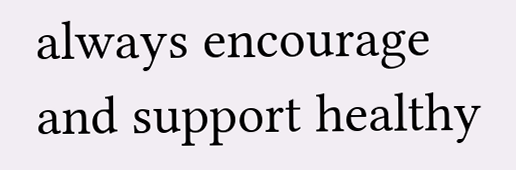always encourage and support healthy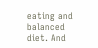eating and balanced diet. And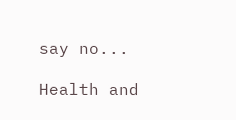say no...

Health and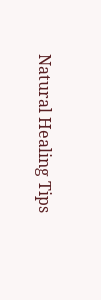Natural Healing Tips